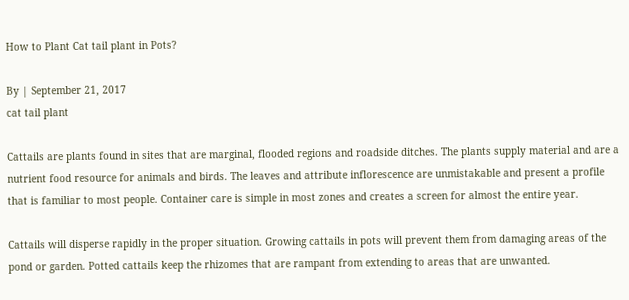How to Plant Cat tail plant in Pots?

By | September 21, 2017
cat tail plant

Cattails are plants found in sites that are marginal, flooded regions and roadside ditches. The plants supply material and are a nutrient food resource for animals and birds. The leaves and attribute inflorescence are unmistakable and present a profile that is familiar to most people. Container care is simple in most zones and creates a screen for almost the entire year.

Cattails will disperse rapidly in the proper situation. Growing cattails in pots will prevent them from damaging areas of the pond or garden. Potted cattails keep the rhizomes that are rampant from extending to areas that are unwanted.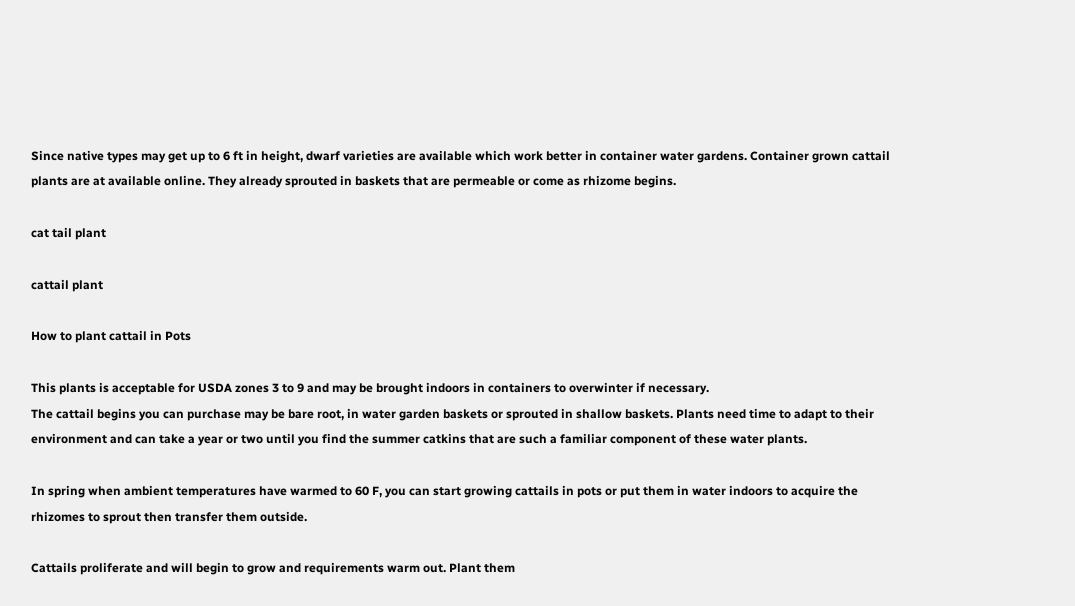Since native types may get up to 6 ft in height, dwarf varieties are available which work better in container water gardens. Container grown cattail plants are at available online. They already sprouted in baskets that are permeable or come as rhizome begins.

cat tail plant

cattail plant

How to plant cattail in Pots

This plants is acceptable for USDA zones 3 to 9 and may be brought indoors in containers to overwinter if necessary.
The cattail begins you can purchase may be bare root, in water garden baskets or sprouted in shallow baskets. Plants need time to adapt to their environment and can take a year or two until you find the summer catkins that are such a familiar component of these water plants.

In spring when ambient temperatures have warmed to 60 F, you can start growing cattails in pots or put them in water indoors to acquire the rhizomes to sprout then transfer them outside.

Cattails proliferate and will begin to grow and requirements warm out. Plant them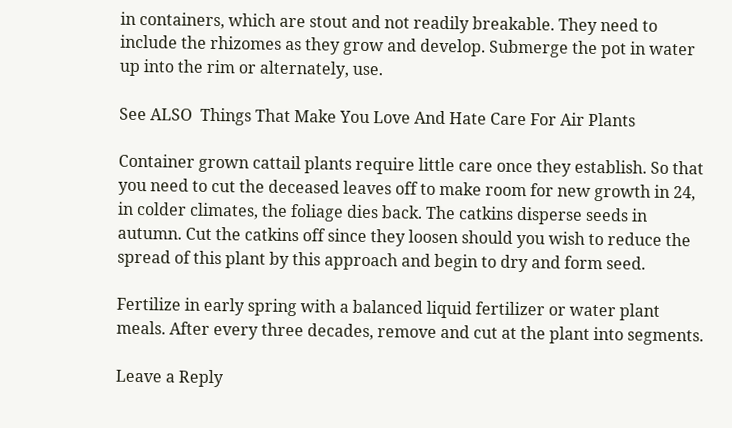in containers, which are stout and not readily breakable. They need to include the rhizomes as they grow and develop. Submerge the pot in water up into the rim or alternately, use.

See ALSO  Things That Make You Love And Hate Care For Air Plants

Container grown cattail plants require little care once they establish. So that you need to cut the deceased leaves off to make room for new growth in 24, in colder climates, the foliage dies back. The catkins disperse seeds in autumn. Cut the catkins off since they loosen should you wish to reduce the spread of this plant by this approach and begin to dry and form seed.

Fertilize in early spring with a balanced liquid fertilizer or water plant meals. After every three decades, remove and cut at the plant into segments.

Leave a Reply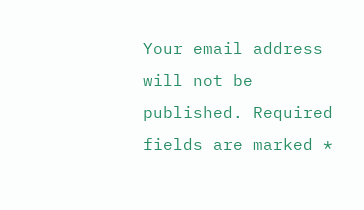Your email address will not be published. Required fields are marked *